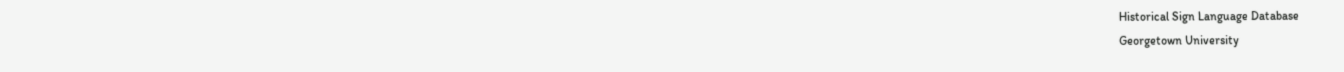Historical Sign Language Database
Georgetown University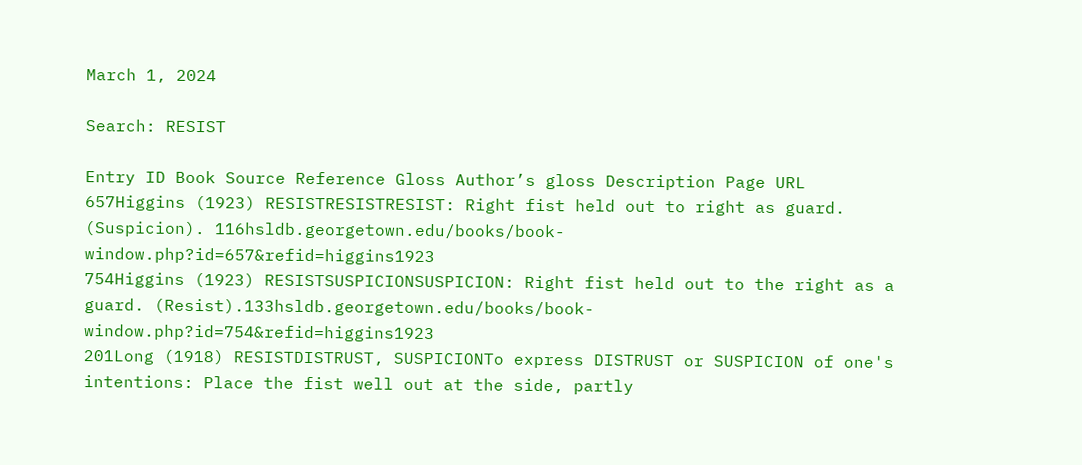March 1, 2024

Search: RESIST

Entry ID Book Source Reference Gloss Author’s gloss Description Page URL
657Higgins (1923) RESISTRESISTRESIST: Right fist held out to right as guard. (Suspicion). 116hsldb.georgetown.edu/books/book-window.php?id=657&refid=higgins1923
754Higgins (1923) RESISTSUSPICIONSUSPICION: Right fist held out to the right as a guard. (Resist).133hsldb.georgetown.edu/books/book-window.php?id=754&refid=higgins1923
201Long (1918) RESISTDISTRUST, SUSPICIONTo express DISTRUST or SUSPICION of one's intentions: Place the fist well out at the side, partly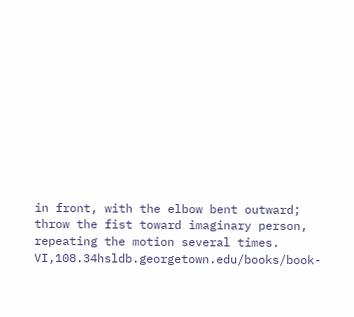in front, with the elbow bent outward; throw the fist toward imaginary person, repeating the motion several times. VI,108.34hsldb.georgetown.edu/books/book-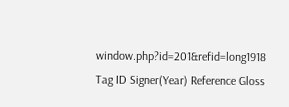window.php?id=201&refid=long1918
Tag ID Signer(Year) Reference Gloss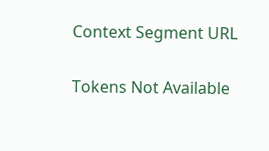Context Segment URL

Tokens Not Available